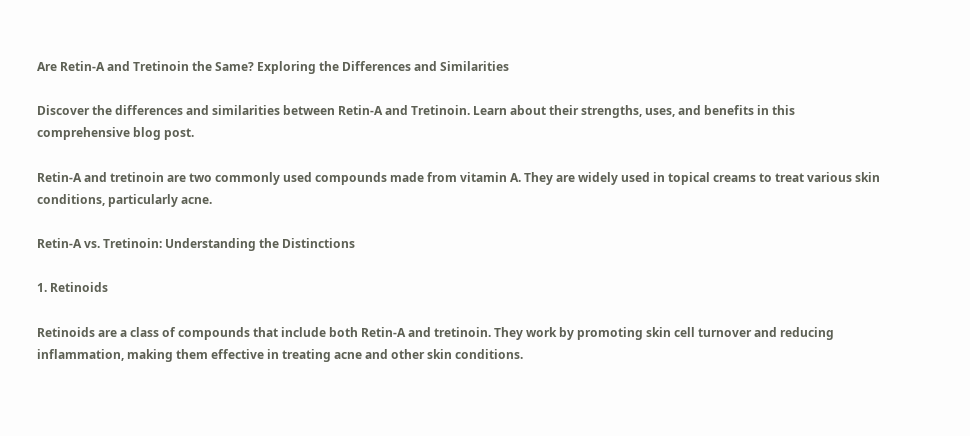Are Retin-A and Tretinoin the Same? Exploring the Differences and Similarities

Discover the differences and similarities between Retin-A and Tretinoin. Learn about their strengths, uses, and benefits in this comprehensive blog post.

Retin-A and tretinoin are two commonly used compounds made from vitamin A. They are widely used in topical creams to treat various skin conditions, particularly acne.

Retin-A vs. Tretinoin: Understanding the Distinctions

1. Retinoids

Retinoids are a class of compounds that include both Retin-A and tretinoin. They work by promoting skin cell turnover and reducing inflammation, making them effective in treating acne and other skin conditions.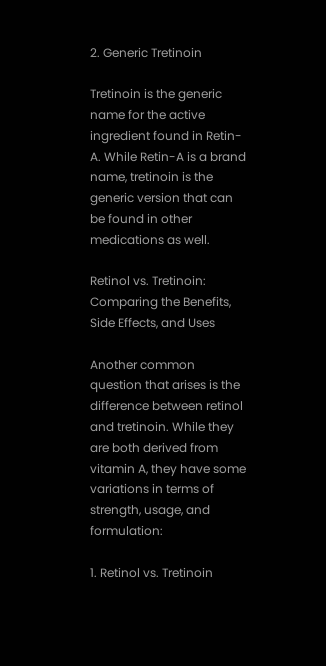2. Generic Tretinoin

Tretinoin is the generic name for the active ingredient found in Retin-A. While Retin-A is a brand name, tretinoin is the generic version that can be found in other medications as well.

Retinol vs. Tretinoin: Comparing the Benefits, Side Effects, and Uses

Another common question that arises is the difference between retinol and tretinoin. While they are both derived from vitamin A, they have some variations in terms of strength, usage, and formulation:

1. Retinol vs. Tretinoin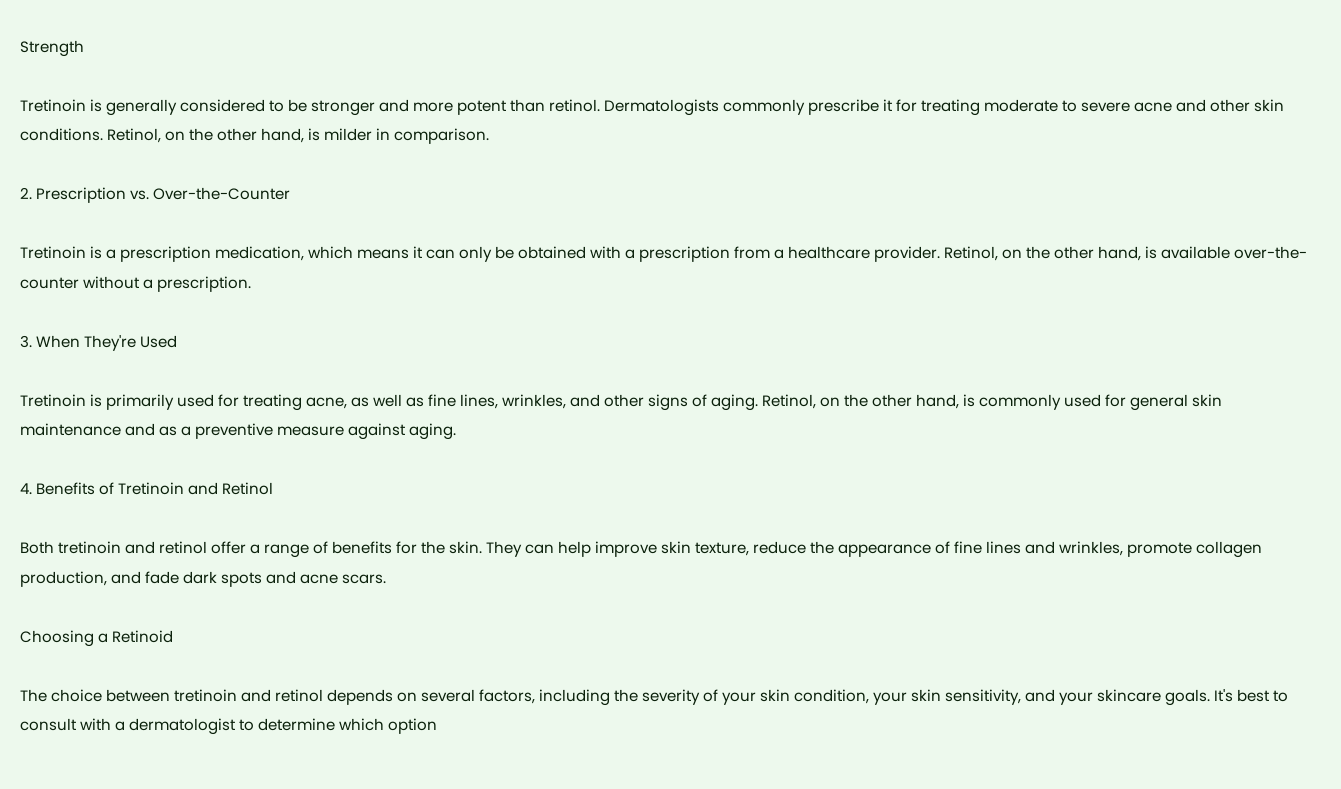Strength

Tretinoin is generally considered to be stronger and more potent than retinol. Dermatologists commonly prescribe it for treating moderate to severe acne and other skin conditions. Retinol, on the other hand, is milder in comparison.

2. Prescription vs. Over-the-Counter

Tretinoin is a prescription medication, which means it can only be obtained with a prescription from a healthcare provider. Retinol, on the other hand, is available over-the-counter without a prescription.

3. When They're Used

Tretinoin is primarily used for treating acne, as well as fine lines, wrinkles, and other signs of aging. Retinol, on the other hand, is commonly used for general skin maintenance and as a preventive measure against aging.

4. Benefits of Tretinoin and Retinol

Both tretinoin and retinol offer a range of benefits for the skin. They can help improve skin texture, reduce the appearance of fine lines and wrinkles, promote collagen production, and fade dark spots and acne scars.

Choosing a Retinoid

The choice between tretinoin and retinol depends on several factors, including the severity of your skin condition, your skin sensitivity, and your skincare goals. It's best to consult with a dermatologist to determine which option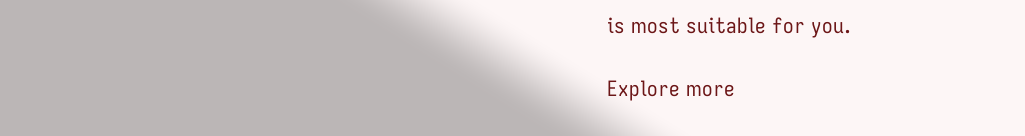is most suitable for you.

Explore more